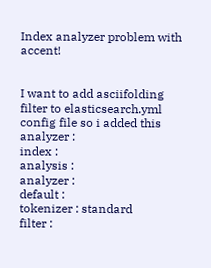Index analyzer problem with accent!


I want to add asciifolding filter to elasticsearch.yml config file so i added this analyzer :
index :
analysis :
analyzer :
default :
tokenizer : standard
filter :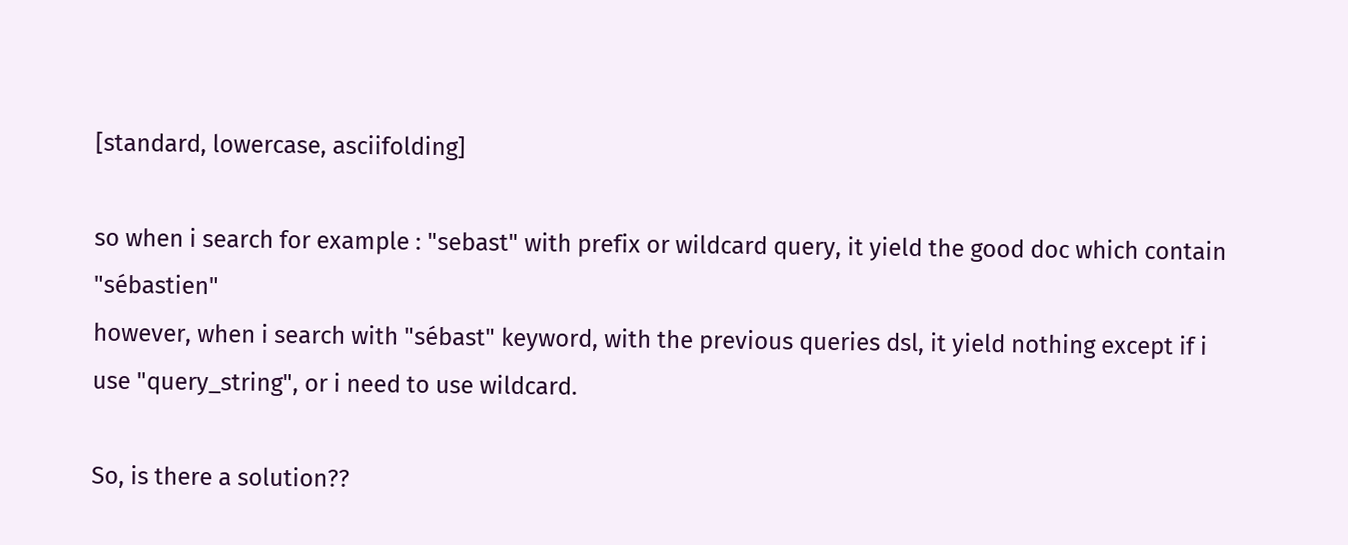[standard, lowercase, asciifolding]

so when i search for example : "sebast" with prefix or wildcard query, it yield the good doc which contain "sébastien"
however, when i search with "sébast" keyword, with the previous queries dsl, it yield nothing except if i use "query_string", or i need to use wildcard.

So, is there a solution??